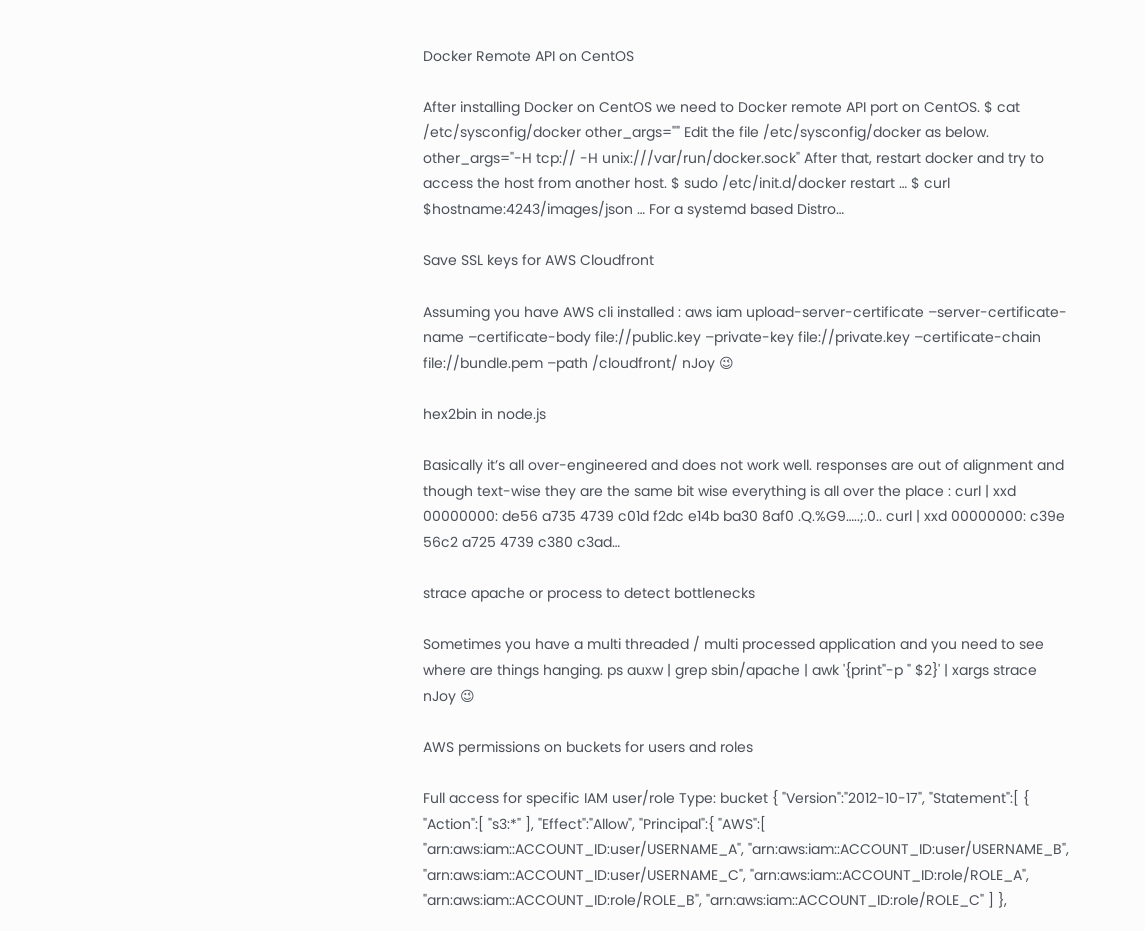Docker Remote API on CentOS

After installing Docker on CentOS we need to Docker remote API port on CentOS. $ cat /etc/sysconfig/docker other_args="" Edit the file /etc/sysconfig/docker as below. other_args="-H tcp:// -H unix:///var/run/docker.sock" After that, restart docker and try to access the host from another host. $ sudo /etc/init.d/docker restart … $ curl $hostname:4243/images/json … For a systemd based Distro…

Save SSL keys for AWS Cloudfront

Assuming you have AWS cli installed : aws iam upload-server-certificate –server-certificate-name –certificate-body file://public.key –private-key file://private.key –certificate-chain file://bundle.pem –path /cloudfront/ nJoy 😉

hex2bin in node.js

Basically it’s all over-engineered and does not work well. responses are out of alignment and though text-wise they are the same bit wise everything is all over the place : curl | xxd 00000000: de56 a735 4739 c01d f2dc e14b ba30 8af0 .Q.%G9…..;.0.. curl | xxd 00000000: c39e 56c2 a725 4739 c380 c3ad…

strace apache or process to detect bottlenecks

Sometimes you have a multi threaded / multi processed application and you need to see where are things hanging. ps auxw | grep sbin/apache | awk '{print"-p " $2}' | xargs strace   nJoy 😉

AWS permissions on buckets for users and roles

Full access for specific IAM user/role Type: bucket { "Version":"2012-10-17", "Statement":[ { "Action":[ "s3:*" ], "Effect":"Allow", "Principal":{ "AWS":[ "arn:aws:iam::ACCOUNT_ID:user/USERNAME_A", "arn:aws:iam::ACCOUNT_ID:user/USERNAME_B", "arn:aws:iam::ACCOUNT_ID:user/USERNAME_C", "arn:aws:iam::ACCOUNT_ID:role/ROLE_A", "arn:aws:iam::ACCOUNT_ID:role/ROLE_B", "arn:aws:iam::ACCOUNT_ID:role/ROLE_C" ] },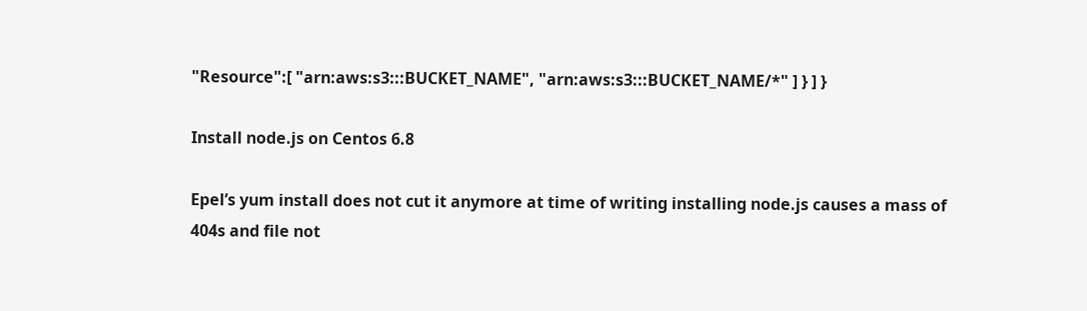"Resource":[ "arn:aws:s3:::BUCKET_NAME", "arn:aws:s3:::BUCKET_NAME/*" ] } ] }

Install node.js on Centos 6.8

Epel’s yum install does not cut it anymore at time of writing installing node.js causes a mass of 404s and file not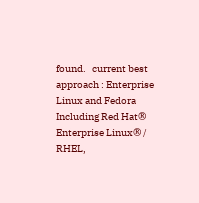found.   current best approach : Enterprise Linux and Fedora Including Red Hat® Enterprise Linux® / RHEL,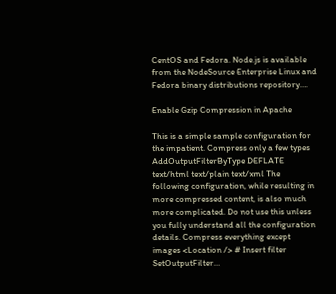CentOS and Fedora. Node.js is available from the NodeSource Enterprise Linux and Fedora binary distributions repository….

Enable Gzip Compression in Apache

This is a simple sample configuration for the impatient. Compress only a few types AddOutputFilterByType DEFLATE text/html text/plain text/xml The following configuration, while resulting in more compressed content, is also much more complicated. Do not use this unless you fully understand all the configuration details. Compress everything except images <Location /> # Insert filter SetOutputFilter…